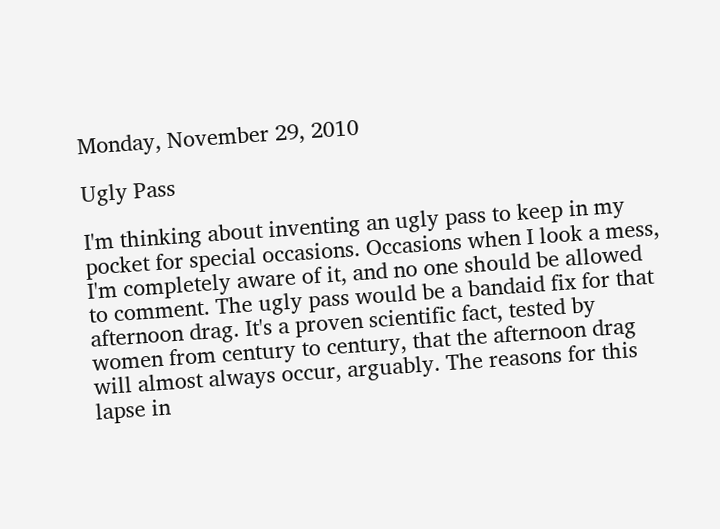Monday, November 29, 2010

Ugly Pass

I'm thinking about inventing an ugly pass to keep in my pocket for special occasions. Occasions when I look a mess, I'm completely aware of it, and no one should be allowed to comment. The ugly pass would be a bandaid fix for that afternoon drag. It's a proven scientific fact, tested by women from century to century, that the afternoon drag will almost always occur, arguably. The reasons for this lapse in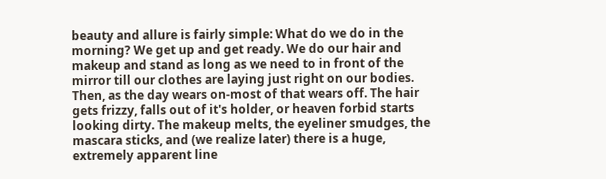beauty and allure is fairly simple: What do we do in the morning? We get up and get ready. We do our hair and makeup and stand as long as we need to in front of the mirror till our clothes are laying just right on our bodies. Then, as the day wears on-most of that wears off. The hair gets frizzy, falls out of it's holder, or heaven forbid starts looking dirty. The makeup melts, the eyeliner smudges, the mascara sticks, and (we realize later) there is a huge, extremely apparent line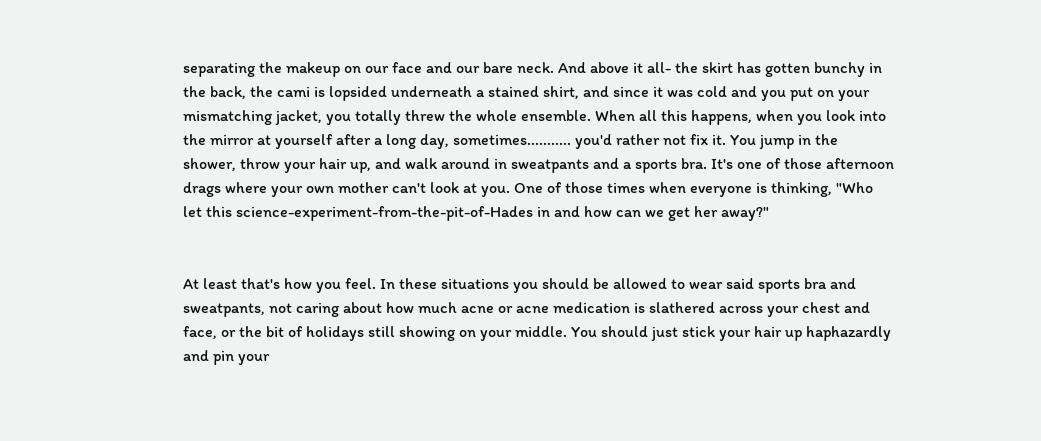separating the makeup on our face and our bare neck. And above it all- the skirt has gotten bunchy in the back, the cami is lopsided underneath a stained shirt, and since it was cold and you put on your mismatching jacket, you totally threw the whole ensemble. When all this happens, when you look into the mirror at yourself after a long day, sometimes........... you'd rather not fix it. You jump in the shower, throw your hair up, and walk around in sweatpants and a sports bra. It's one of those afternoon drags where your own mother can't look at you. One of those times when everyone is thinking, "Who let this science-experiment-from-the-pit-of-Hades in and how can we get her away?"


At least that's how you feel. In these situations you should be allowed to wear said sports bra and sweatpants, not caring about how much acne or acne medication is slathered across your chest and face, or the bit of holidays still showing on your middle. You should just stick your hair up haphazardly and pin your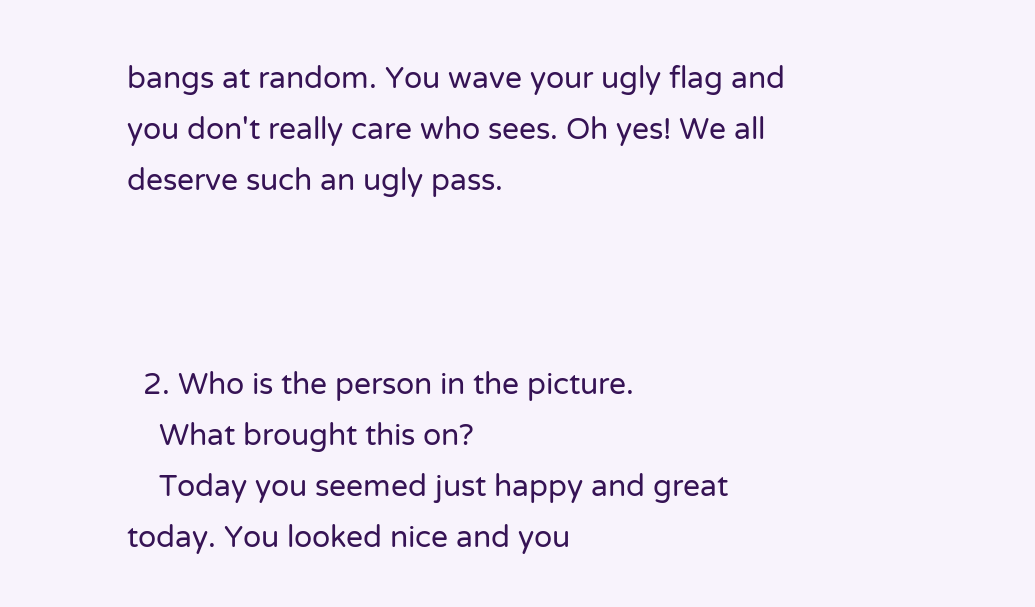bangs at random. You wave your ugly flag and you don't really care who sees. Oh yes! We all deserve such an ugly pass.



  2. Who is the person in the picture.
    What brought this on?
    Today you seemed just happy and great today. You looked nice and you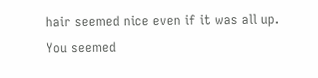hair seemed nice even if it was all up. You seemed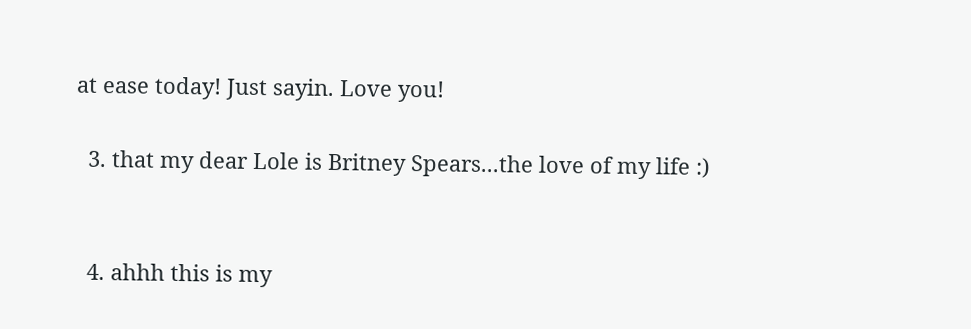at ease today! Just sayin. Love you!

  3. that my dear Lole is Britney Spears...the love of my life :)


  4. ahhh this is my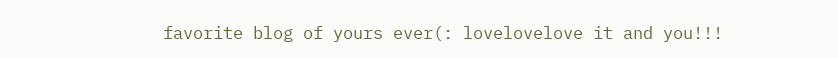favorite blog of yours ever(: lovelovelove it and you!!!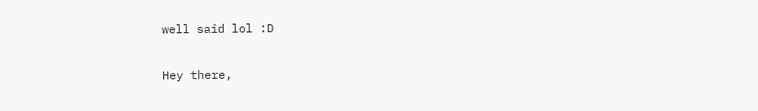well said lol :D


Hey there,